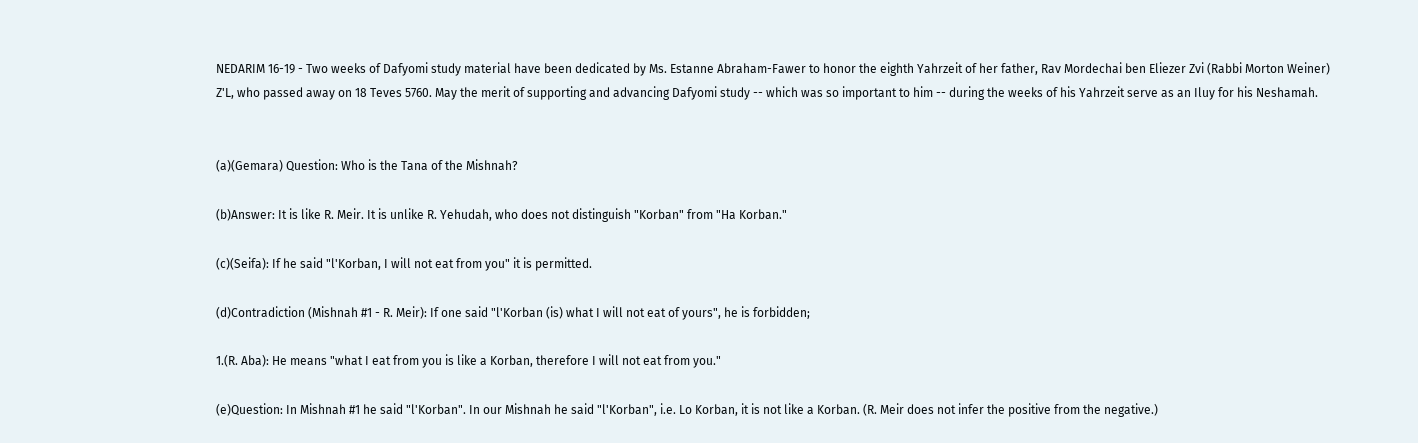NEDARIM 16-19 - Two weeks of Dafyomi study material have been dedicated by Ms. Estanne Abraham-Fawer to honor the eighth Yahrzeit of her father, Rav Mordechai ben Eliezer Zvi (Rabbi Morton Weiner) Z'L, who passed away on 18 Teves 5760. May the merit of supporting and advancing Dafyomi study -- which was so important to him -- during the weeks of his Yahrzeit serve as an Iluy for his Neshamah.


(a)(Gemara) Question: Who is the Tana of the Mishnah?

(b)Answer: It is like R. Meir. It is unlike R. Yehudah, who does not distinguish "Korban" from "Ha Korban."

(c)(Seifa): If he said "l'Korban, I will not eat from you" it is permitted.

(d)Contradiction (Mishnah #1 - R. Meir): If one said "l'Korban (is) what I will not eat of yours", he is forbidden;

1.(R. Aba): He means "what I eat from you is like a Korban, therefore I will not eat from you."

(e)Question: In Mishnah #1 he said "l'Korban". In our Mishnah he said "l'Korban", i.e. Lo Korban, it is not like a Korban. (R. Meir does not infer the positive from the negative.)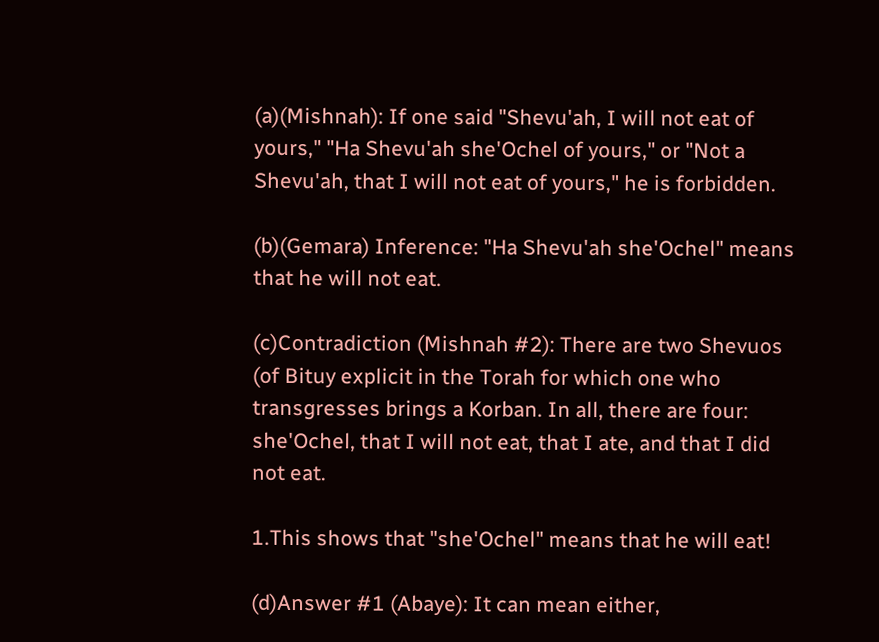(a)(Mishnah): If one said "Shevu'ah, I will not eat of yours," "Ha Shevu'ah she'Ochel of yours," or "Not a Shevu'ah, that I will not eat of yours," he is forbidden.

(b)(Gemara) Inference: "Ha Shevu'ah she'Ochel" means that he will not eat.

(c)Contradiction (Mishnah #2): There are two Shevuos (of Bituy explicit in the Torah for which one who transgresses brings a Korban. In all, there are four: she'Ochel, that I will not eat, that I ate, and that I did not eat.

1.This shows that "she'Ochel" means that he will eat!

(d)Answer #1 (Abaye): It can mean either,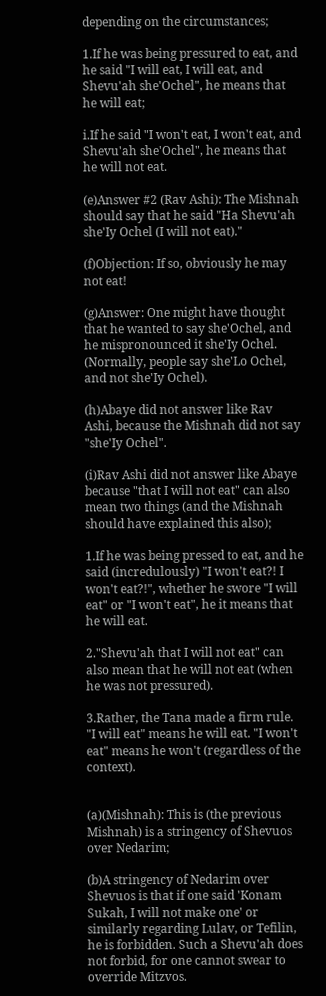depending on the circumstances;

1.If he was being pressured to eat, and he said "I will eat, I will eat, and Shevu'ah she'Ochel", he means that he will eat;

i.If he said "I won't eat, I won't eat, and Shevu'ah she'Ochel", he means that he will not eat.

(e)Answer #2 (Rav Ashi): The Mishnah should say that he said "Ha Shevu'ah she'Iy Ochel (I will not eat)."

(f)Objection: If so, obviously he may not eat!

(g)Answer: One might have thought that he wanted to say she'Ochel, and he mispronounced it she'Iy Ochel. (Normally, people say she'Lo Ochel, and not she'Iy Ochel).

(h)Abaye did not answer like Rav Ashi, because the Mishnah did not say "she'Iy Ochel".

(i)Rav Ashi did not answer like Abaye because "that I will not eat" can also mean two things (and the Mishnah should have explained this also);

1.If he was being pressed to eat, and he said (incredulously) "I won't eat?! I won't eat?!", whether he swore "I will eat" or "I won't eat", he it means that he will eat.

2."Shevu'ah that I will not eat" can also mean that he will not eat (when he was not pressured).

3.Rather, the Tana made a firm rule. "I will eat" means he will eat. "I won't eat" means he won't (regardless of the context).


(a)(Mishnah): This is (the previous Mishnah) is a stringency of Shevuos over Nedarim;

(b)A stringency of Nedarim over Shevuos is that if one said 'Konam Sukah, I will not make one' or similarly regarding Lulav, or Tefilin, he is forbidden. Such a Shevu'ah does not forbid, for one cannot swear to override Mitzvos.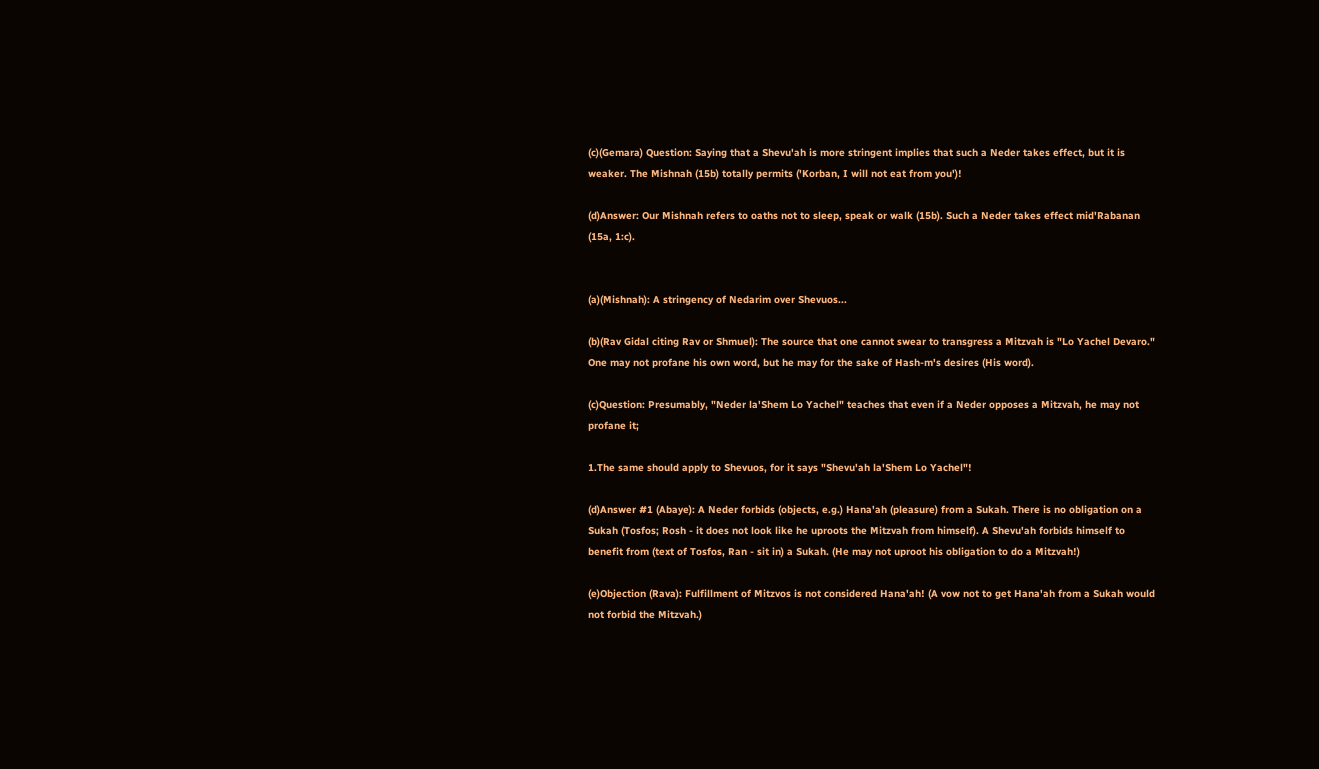(c)(Gemara) Question: Saying that a Shevu'ah is more stringent implies that such a Neder takes effect, but it is weaker. The Mishnah (15b) totally permits ('Korban, I will not eat from you')!

(d)Answer: Our Mishnah refers to oaths not to sleep, speak or walk (15b). Such a Neder takes effect mid'Rabanan (15a, 1:c).


(a)(Mishnah): A stringency of Nedarim over Shevuos...

(b)(Rav Gidal citing Rav or Shmuel): The source that one cannot swear to transgress a Mitzvah is "Lo Yachel Devaro." One may not profane his own word, but he may for the sake of Hash-m's desires (His word).

(c)Question: Presumably, "Neder la'Shem Lo Yachel" teaches that even if a Neder opposes a Mitzvah, he may not profane it;

1.The same should apply to Shevuos, for it says "Shevu'ah la'Shem Lo Yachel"!

(d)Answer #1 (Abaye): A Neder forbids (objects, e.g.) Hana'ah (pleasure) from a Sukah. There is no obligation on a Sukah (Tosfos; Rosh - it does not look like he uproots the Mitzvah from himself). A Shevu'ah forbids himself to benefit from (text of Tosfos, Ran - sit in) a Sukah. (He may not uproot his obligation to do a Mitzvah!)

(e)Objection (Rava): Fulfillment of Mitzvos is not considered Hana'ah! (A vow not to get Hana'ah from a Sukah would not forbid the Mitzvah.)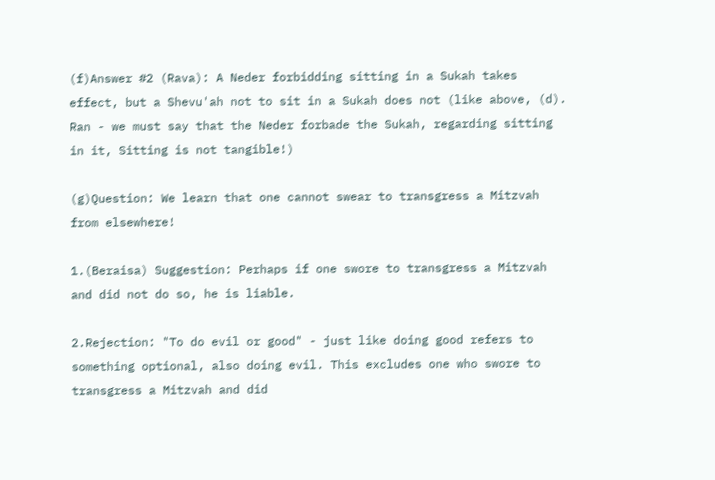(f)Answer #2 (Rava): A Neder forbidding sitting in a Sukah takes effect, but a Shevu'ah not to sit in a Sukah does not (like above, (d). Ran - we must say that the Neder forbade the Sukah, regarding sitting in it, Sitting is not tangible!)

(g)Question: We learn that one cannot swear to transgress a Mitzvah from elsewhere!

1.(Beraisa) Suggestion: Perhaps if one swore to transgress a Mitzvah and did not do so, he is liable.

2.Rejection: "To do evil or good" - just like doing good refers to something optional, also doing evil. This excludes one who swore to transgress a Mitzvah and did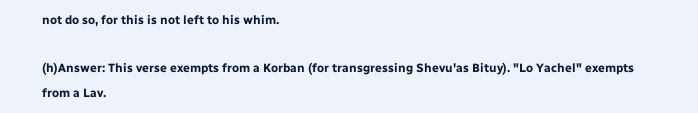not do so, for this is not left to his whim.

(h)Answer: This verse exempts from a Korban (for transgressing Shevu'as Bituy). "Lo Yachel" exempts from a Lav.